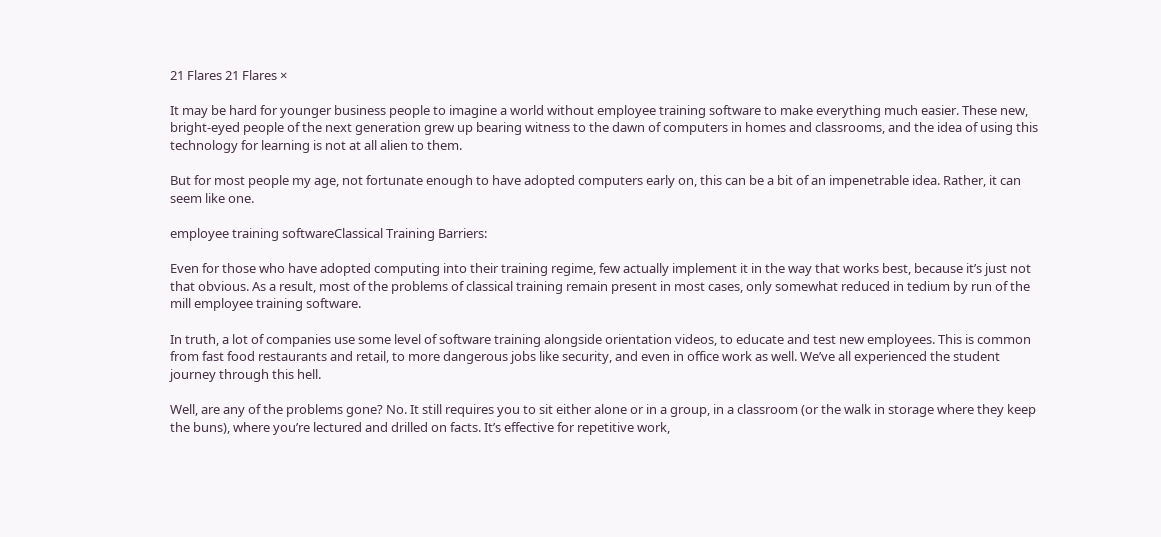21 Flares 21 Flares ×

It may be hard for younger business people to imagine a world without employee training software to make everything much easier. These new, bright-eyed people of the next generation grew up bearing witness to the dawn of computers in homes and classrooms, and the idea of using this technology for learning is not at all alien to them.

But for most people my age, not fortunate enough to have adopted computers early on, this can be a bit of an impenetrable idea. Rather, it can seem like one.

employee training softwareClassical Training Barriers:

Even for those who have adopted computing into their training regime, few actually implement it in the way that works best, because it’s just not that obvious. As a result, most of the problems of classical training remain present in most cases, only somewhat reduced in tedium by run of the mill employee training software.

In truth, a lot of companies use some level of software training alongside orientation videos, to educate and test new employees. This is common from fast food restaurants and retail, to more dangerous jobs like security, and even in office work as well. We’ve all experienced the student journey through this hell.

Well, are any of the problems gone? No. It still requires you to sit either alone or in a group, in a classroom (or the walk in storage where they keep the buns), where you’re lectured and drilled on facts. It’s effective for repetitive work,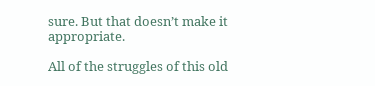sure. But that doesn’t make it appropriate.

All of the struggles of this old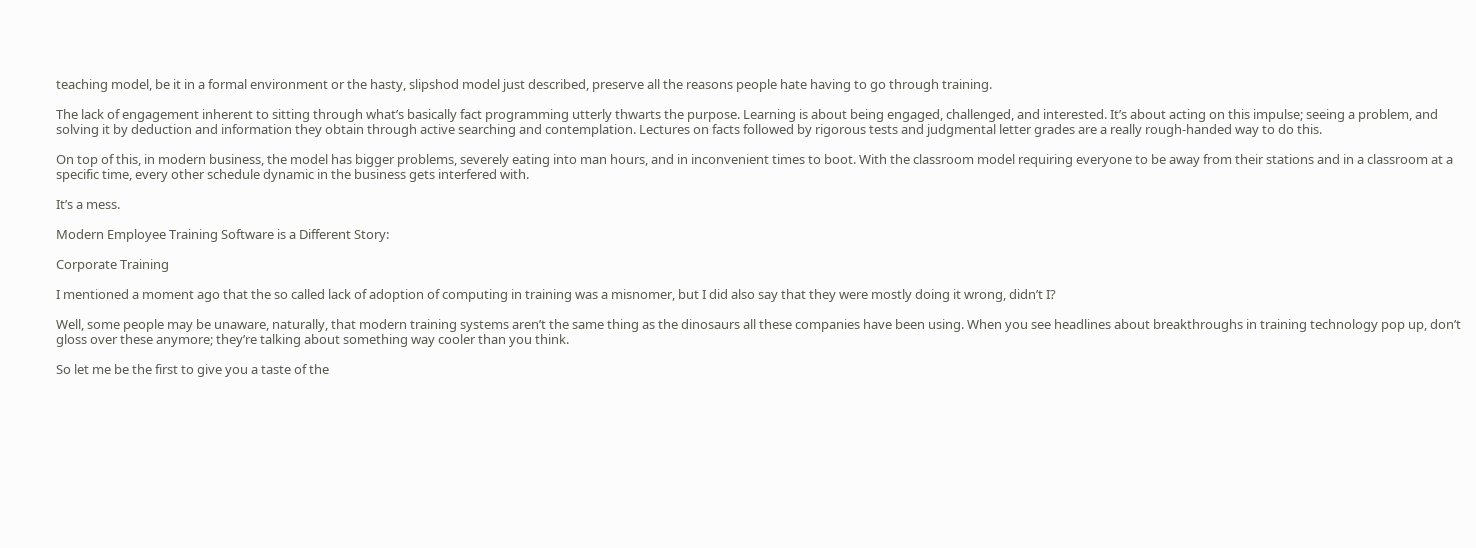teaching model, be it in a formal environment or the hasty, slipshod model just described, preserve all the reasons people hate having to go through training.

The lack of engagement inherent to sitting through what’s basically fact programming utterly thwarts the purpose. Learning is about being engaged, challenged, and interested. It’s about acting on this impulse; seeing a problem, and solving it by deduction and information they obtain through active searching and contemplation. Lectures on facts followed by rigorous tests and judgmental letter grades are a really rough-handed way to do this.

On top of this, in modern business, the model has bigger problems, severely eating into man hours, and in inconvenient times to boot. With the classroom model requiring everyone to be away from their stations and in a classroom at a specific time, every other schedule dynamic in the business gets interfered with.

It’s a mess.

Modern Employee Training Software is a Different Story:

Corporate Training

I mentioned a moment ago that the so called lack of adoption of computing in training was a misnomer, but I did also say that they were mostly doing it wrong, didn’t I?

Well, some people may be unaware, naturally, that modern training systems aren’t the same thing as the dinosaurs all these companies have been using. When you see headlines about breakthroughs in training technology pop up, don’t gloss over these anymore; they’re talking about something way cooler than you think.

So let me be the first to give you a taste of the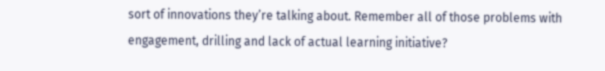sort of innovations they’re talking about. Remember all of those problems with engagement, drilling and lack of actual learning initiative?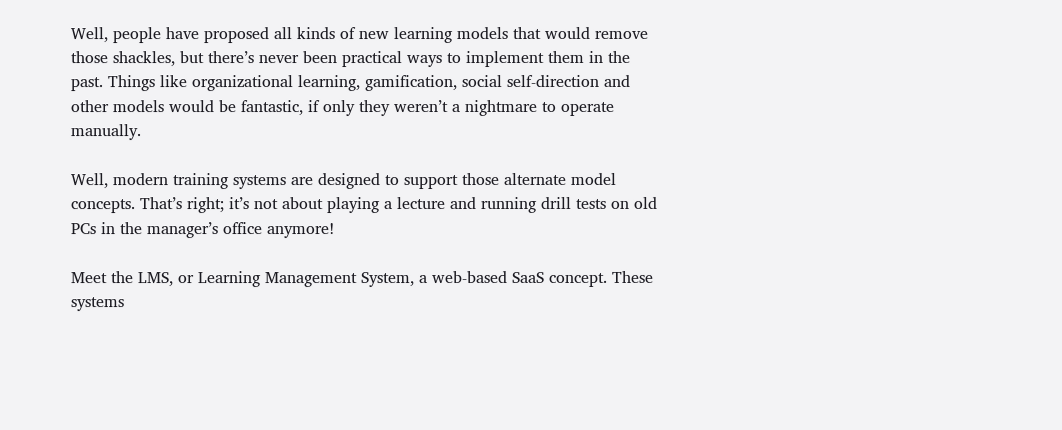Well, people have proposed all kinds of new learning models that would remove those shackles, but there’s never been practical ways to implement them in the past. Things like organizational learning, gamification, social self-direction and other models would be fantastic, if only they weren’t a nightmare to operate manually.

Well, modern training systems are designed to support those alternate model concepts. That’s right; it’s not about playing a lecture and running drill tests on old PCs in the manager’s office anymore!

Meet the LMS, or Learning Management System, a web-based SaaS concept. These systems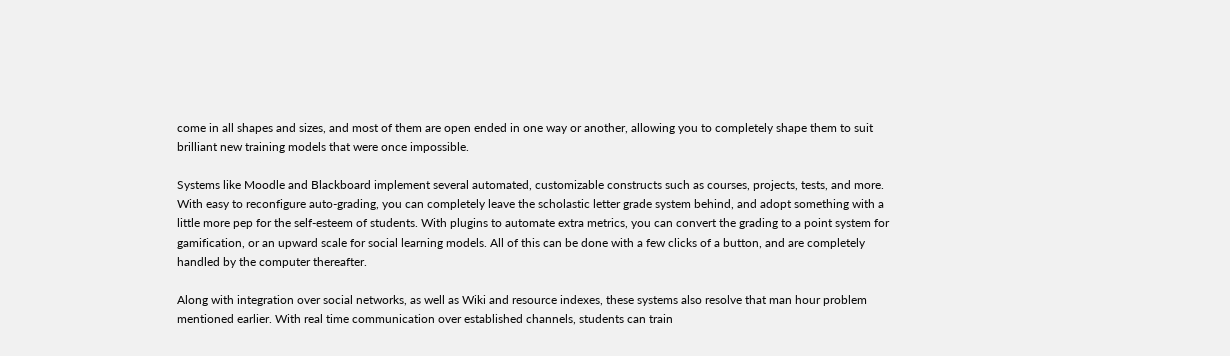come in all shapes and sizes, and most of them are open ended in one way or another, allowing you to completely shape them to suit brilliant new training models that were once impossible.

Systems like Moodle and Blackboard implement several automated, customizable constructs such as courses, projects, tests, and more. With easy to reconfigure auto-grading, you can completely leave the scholastic letter grade system behind, and adopt something with a little more pep for the self-esteem of students. With plugins to automate extra metrics, you can convert the grading to a point system for gamification, or an upward scale for social learning models. All of this can be done with a few clicks of a button, and are completely handled by the computer thereafter.

Along with integration over social networks, as well as Wiki and resource indexes, these systems also resolve that man hour problem mentioned earlier. With real time communication over established channels, students can train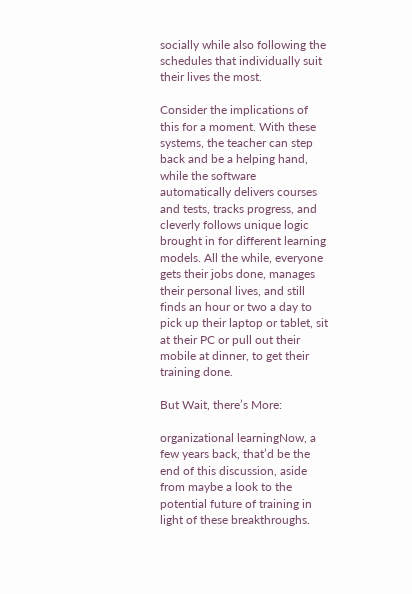socially while also following the schedules that individually suit their lives the most.

Consider the implications of this for a moment. With these systems, the teacher can step back and be a helping hand, while the software automatically delivers courses and tests, tracks progress, and cleverly follows unique logic brought in for different learning models. All the while, everyone gets their jobs done, manages their personal lives, and still finds an hour or two a day to pick up their laptop or tablet, sit at their PC or pull out their mobile at dinner, to get their training done.

But Wait, there’s More:

organizational learningNow, a few years back, that’d be the end of this discussion, aside from maybe a look to the potential future of training in light of these breakthroughs.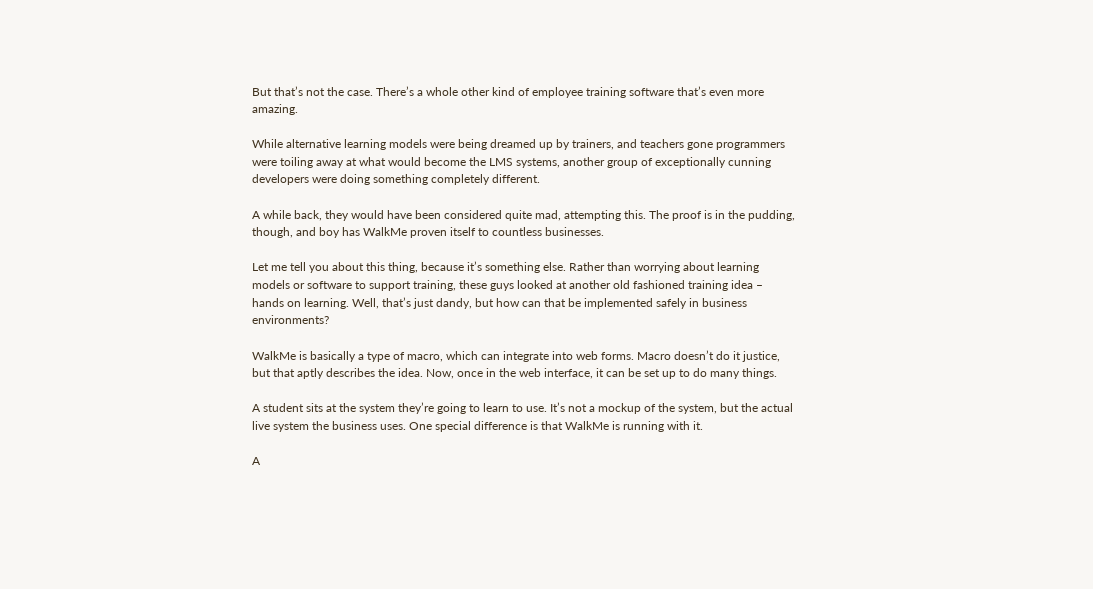But that’s not the case. There’s a whole other kind of employee training software that’s even more amazing.

While alternative learning models were being dreamed up by trainers, and teachers gone programmers were toiling away at what would become the LMS systems, another group of exceptionally cunning developers were doing something completely different.

A while back, they would have been considered quite mad, attempting this. The proof is in the pudding, though, and boy has WalkMe proven itself to countless businesses.

Let me tell you about this thing, because it’s something else. Rather than worrying about learning models or software to support training, these guys looked at another old fashioned training idea – hands on learning. Well, that’s just dandy, but how can that be implemented safely in business environments?

WalkMe is basically a type of macro, which can integrate into web forms. Macro doesn’t do it justice, but that aptly describes the idea. Now, once in the web interface, it can be set up to do many things.

A student sits at the system they’re going to learn to use. It’s not a mockup of the system, but the actual live system the business uses. One special difference is that WalkMe is running with it.

A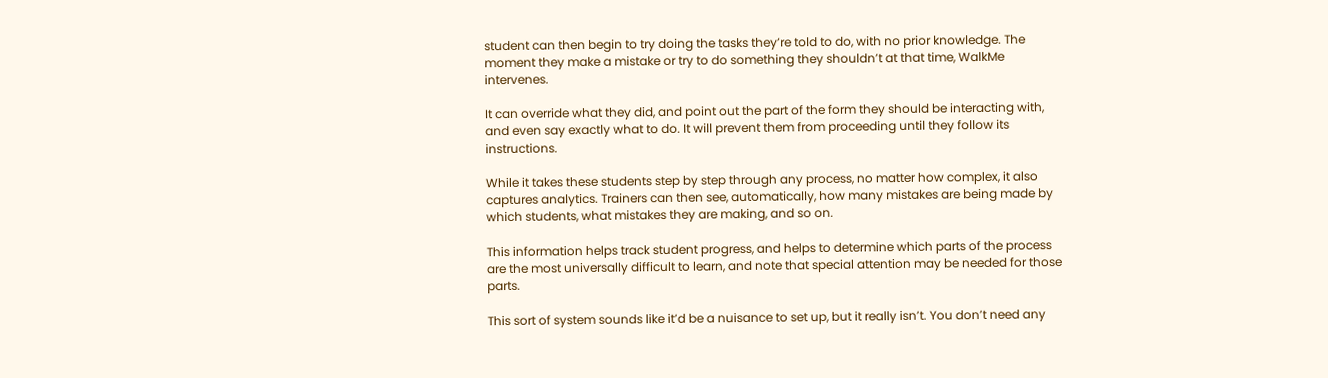student can then begin to try doing the tasks they’re told to do, with no prior knowledge. The moment they make a mistake or try to do something they shouldn’t at that time, WalkMe intervenes.

It can override what they did, and point out the part of the form they should be interacting with, and even say exactly what to do. It will prevent them from proceeding until they follow its instructions.

While it takes these students step by step through any process, no matter how complex, it also captures analytics. Trainers can then see, automatically, how many mistakes are being made by which students, what mistakes they are making, and so on.

This information helps track student progress, and helps to determine which parts of the process are the most universally difficult to learn, and note that special attention may be needed for those parts.

This sort of system sounds like it’d be a nuisance to set up, but it really isn’t. You don’t need any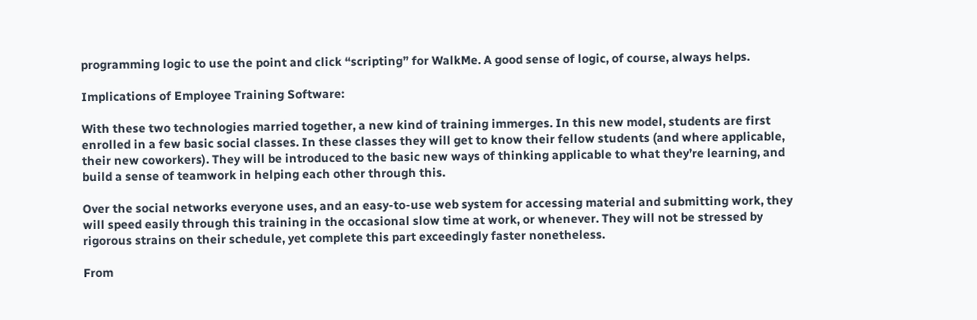programming logic to use the point and click “scripting” for WalkMe. A good sense of logic, of course, always helps.

Implications of Employee Training Software:

With these two technologies married together, a new kind of training immerges. In this new model, students are first enrolled in a few basic social classes. In these classes they will get to know their fellow students (and where applicable, their new coworkers). They will be introduced to the basic new ways of thinking applicable to what they’re learning, and build a sense of teamwork in helping each other through this.

Over the social networks everyone uses, and an easy-to-use web system for accessing material and submitting work, they will speed easily through this training in the occasional slow time at work, or whenever. They will not be stressed by rigorous strains on their schedule, yet complete this part exceedingly faster nonetheless.

From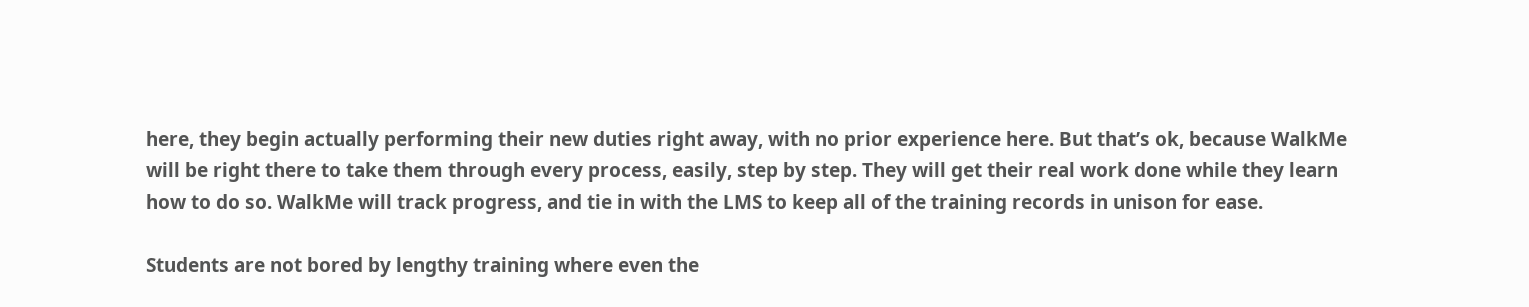here, they begin actually performing their new duties right away, with no prior experience here. But that’s ok, because WalkMe will be right there to take them through every process, easily, step by step. They will get their real work done while they learn how to do so. WalkMe will track progress, and tie in with the LMS to keep all of the training records in unison for ease.

Students are not bored by lengthy training where even the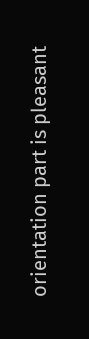orientation part is pleasant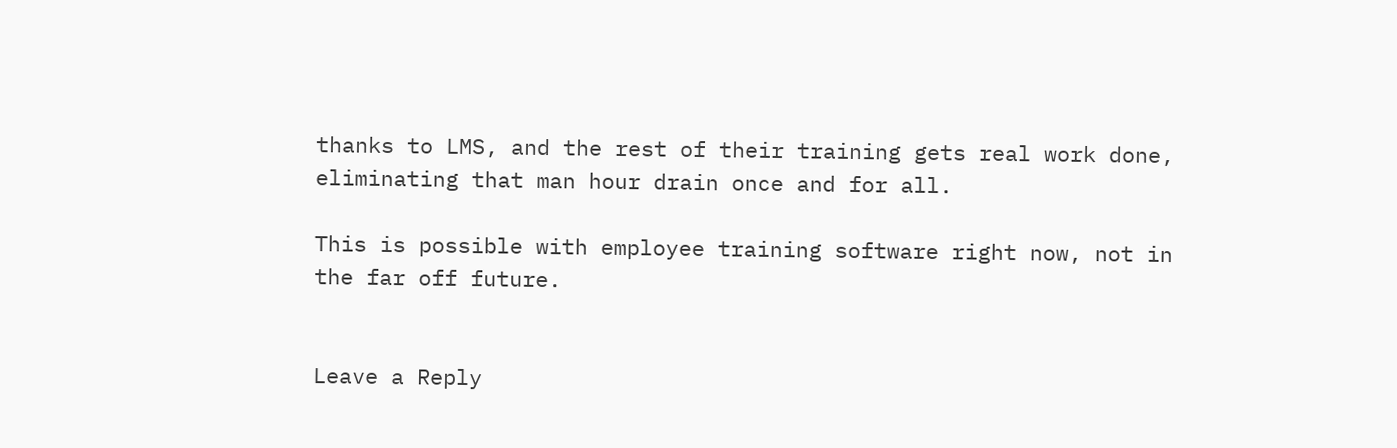thanks to LMS, and the rest of their training gets real work done, eliminating that man hour drain once and for all.

This is possible with employee training software right now, not in the far off future.


Leave a Reply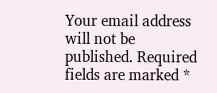Your email address will not be published. Required fields are marked *